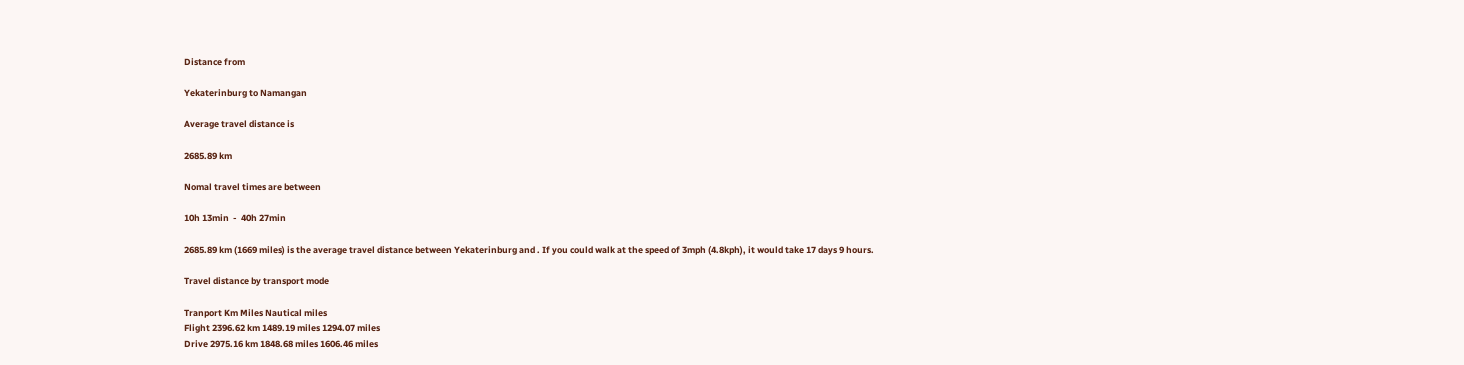Distance from

Yekaterinburg to Namangan

Average travel distance is

2685.89 km

Nomal travel times are between

10h 13min  -  40h 27min

2685.89 km (1669 miles) is the average travel distance between Yekaterinburg and . If you could walk at the speed of 3mph (4.8kph), it would take 17 days 9 hours.

Travel distance by transport mode

Tranport Km Miles Nautical miles
Flight 2396.62 km 1489.19 miles 1294.07 miles
Drive 2975.16 km 1848.68 miles 1606.46 miles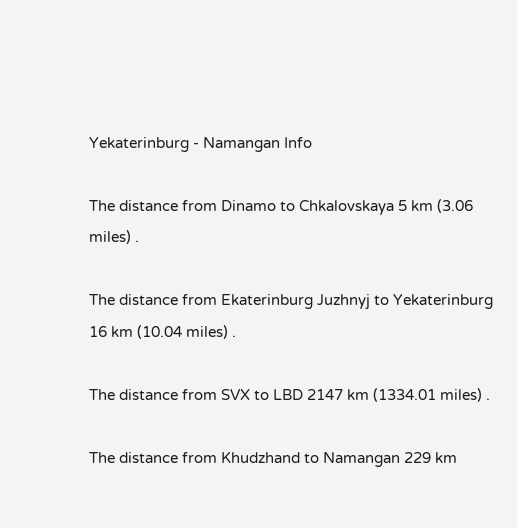Yekaterinburg - Namangan Info

The distance from Dinamo to Chkalovskaya 5 km (3.06 miles) .

The distance from Ekaterinburg Juzhnyj to Yekaterinburg 16 km (10.04 miles) .

The distance from SVX to LBD 2147 km (1334.01 miles) .

The distance from Khudzhand to Namangan 229 km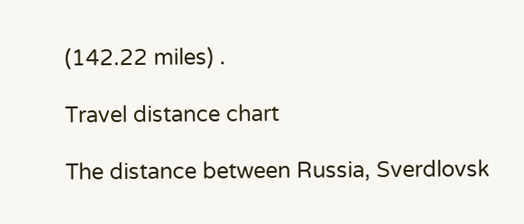(142.22 miles) .

Travel distance chart

The distance between Russia, Sverdlovsk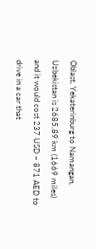Oblast, Yekaterinburg to Namangan, Uzbekistan is 2685.89 km (1669 miles) and it would cost 237 USD ~ 871 AED to drive in a car that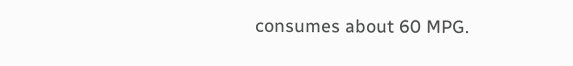consumes about 60 MPG.